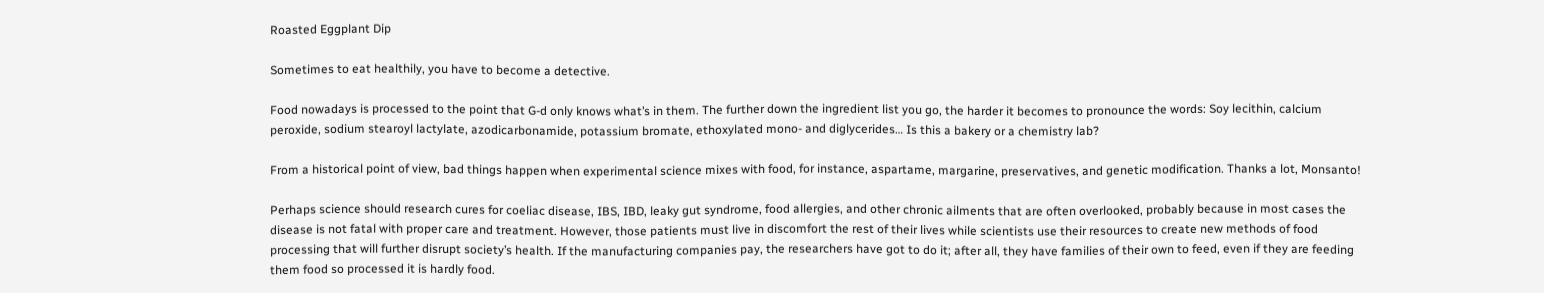Roasted Eggplant Dip

Sometimes to eat healthily, you have to become a detective.

Food nowadays is processed to the point that G-d only knows what’s in them. The further down the ingredient list you go, the harder it becomes to pronounce the words: Soy lecithin, calcium peroxide, sodium stearoyl lactylate, azodicarbonamide, potassium bromate, ethoxylated mono- and diglycerides… Is this a bakery or a chemistry lab?

From a historical point of view, bad things happen when experimental science mixes with food, for instance, aspartame, margarine, preservatives, and genetic modification. Thanks a lot, Monsanto!

Perhaps science should research cures for coeliac disease, IBS, IBD, leaky gut syndrome, food allergies, and other chronic ailments that are often overlooked, probably because in most cases the disease is not fatal with proper care and treatment. However, those patients must live in discomfort the rest of their lives while scientists use their resources to create new methods of food processing that will further disrupt society’s health. If the manufacturing companies pay, the researchers have got to do it; after all, they have families of their own to feed, even if they are feeding them food so processed it is hardly food.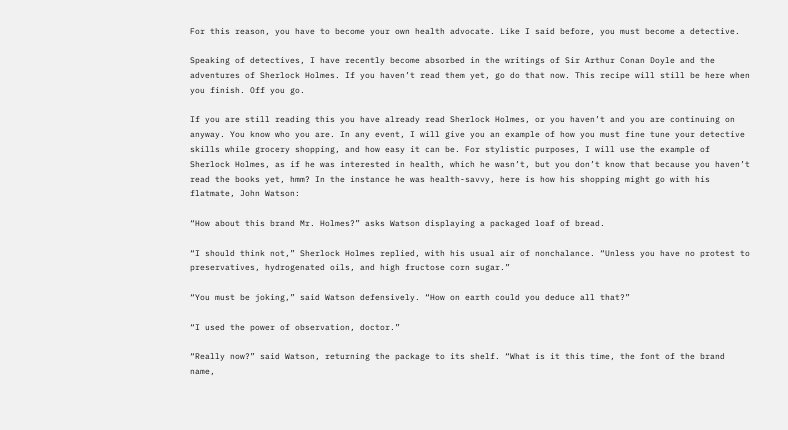For this reason, you have to become your own health advocate. Like I said before, you must become a detective.

Speaking of detectives, I have recently become absorbed in the writings of Sir Arthur Conan Doyle and the adventures of Sherlock Holmes. If you haven’t read them yet, go do that now. This recipe will still be here when you finish. Off you go.

If you are still reading this you have already read Sherlock Holmes, or you haven’t and you are continuing on anyway. You know who you are. In any event, I will give you an example of how you must fine tune your detective skills while grocery shopping, and how easy it can be. For stylistic purposes, I will use the example of Sherlock Holmes, as if he was interested in health, which he wasn’t, but you don’t know that because you haven’t read the books yet, hmm? In the instance he was health-savvy, here is how his shopping might go with his flatmate, John Watson:

“How about this brand Mr. Holmes?” asks Watson displaying a packaged loaf of bread.

“I should think not,” Sherlock Holmes replied, with his usual air of nonchalance. “Unless you have no protest to preservatives, hydrogenated oils, and high fructose corn sugar.”

“You must be joking,” said Watson defensively. “How on earth could you deduce all that?”

“I used the power of observation, doctor.”

“Really now?” said Watson, returning the package to its shelf. “What is it this time, the font of the brand name,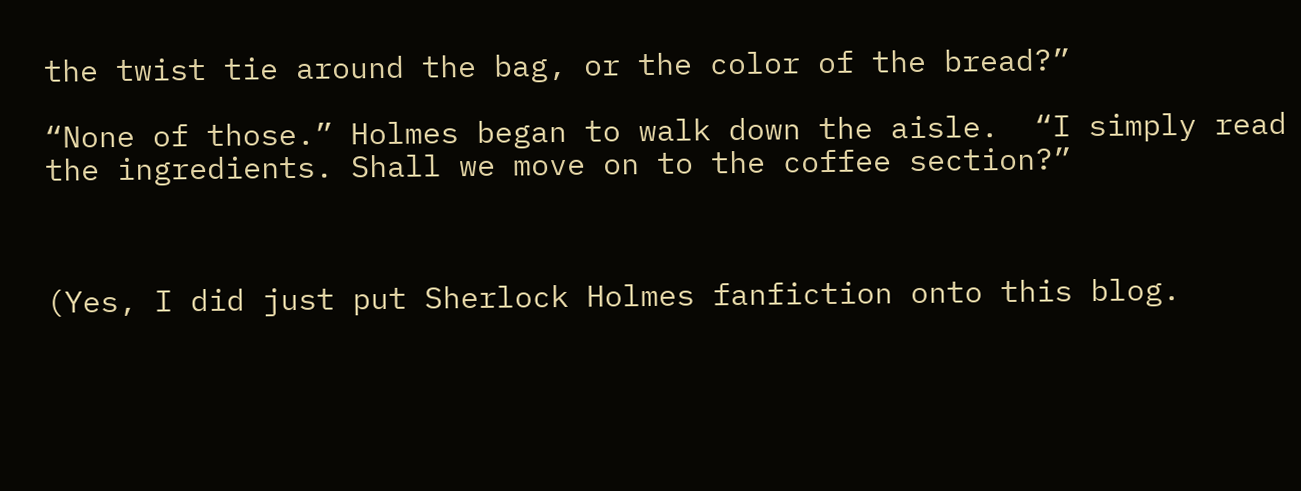the twist tie around the bag, or the color of the bread?”

“None of those.” Holmes began to walk down the aisle.  “I simply read the ingredients. Shall we move on to the coffee section?”



(Yes, I did just put Sherlock Holmes fanfiction onto this blog.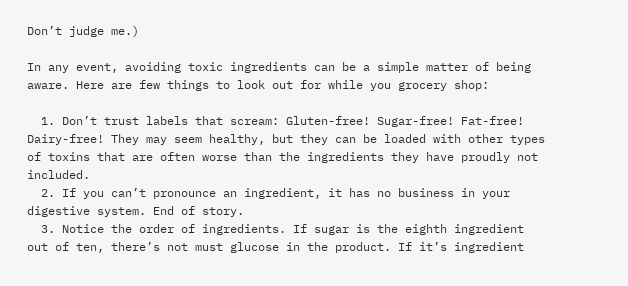Don’t judge me.)

In any event, avoiding toxic ingredients can be a simple matter of being aware. Here are few things to look out for while you grocery shop:

  1. Don’t trust labels that scream: Gluten-free! Sugar-free! Fat-free! Dairy-free! They may seem healthy, but they can be loaded with other types of toxins that are often worse than the ingredients they have proudly not included.
  2. If you can’t pronounce an ingredient, it has no business in your digestive system. End of story.
  3. Notice the order of ingredients. If sugar is the eighth ingredient out of ten, there’s not must glucose in the product. If it’s ingredient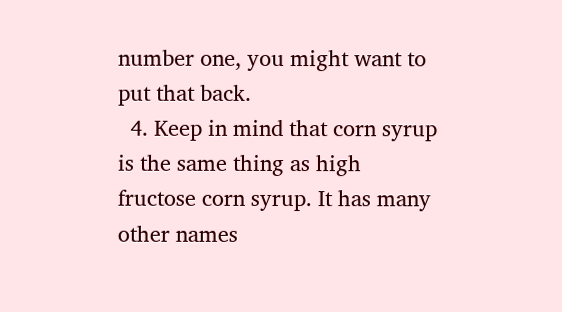number one, you might want to put that back.
  4. Keep in mind that corn syrup is the same thing as high fructose corn syrup. It has many other names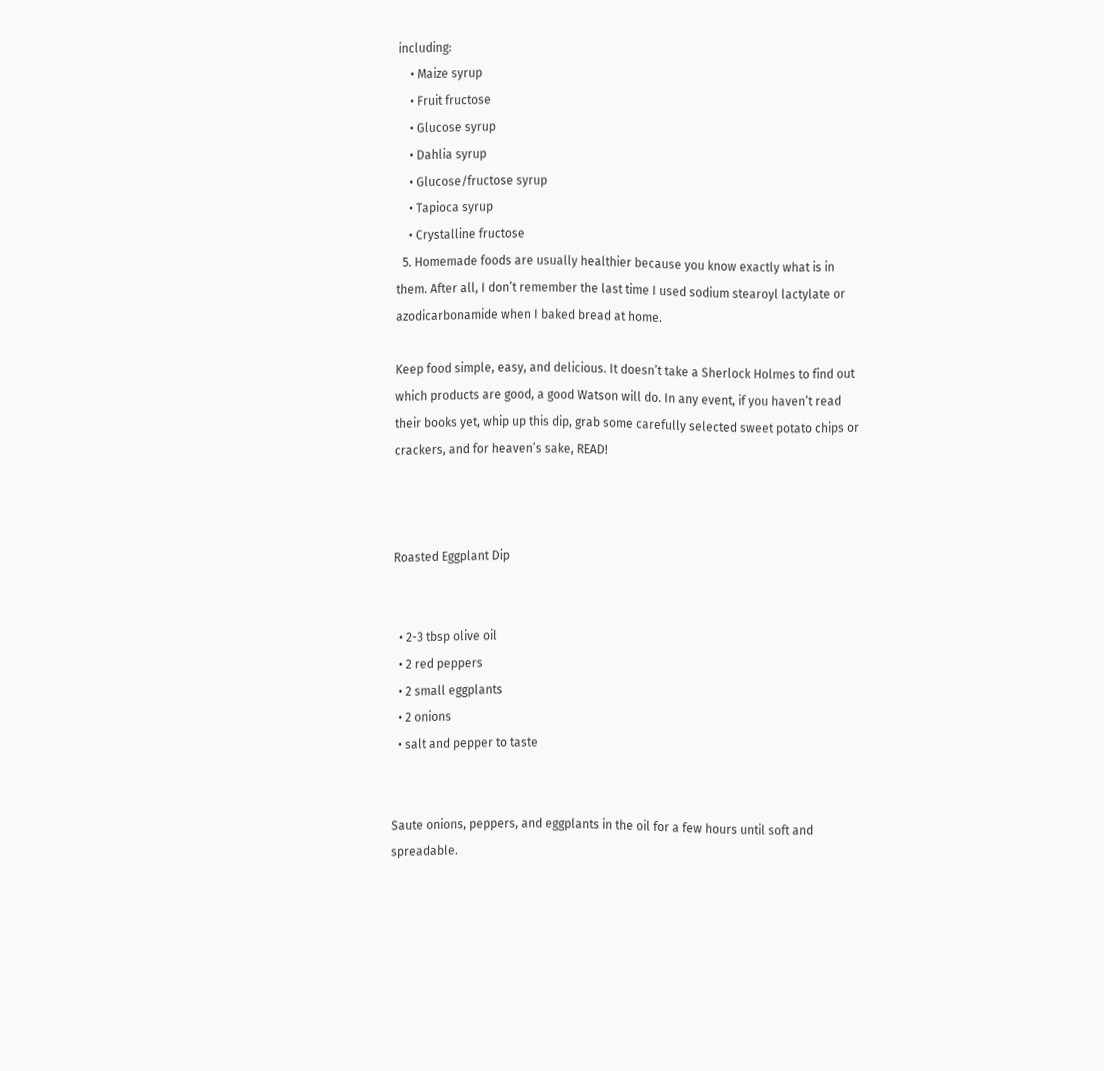including:
    • Maize syrup
    • Fruit fructose
    • Glucose syrup
    • Dahlia syrup
    • Glucose/fructose syrup
    • Tapioca syrup
    • Crystalline fructose
  5. Homemade foods are usually healthier because you know exactly what is in them. After all, I don’t remember the last time I used sodium stearoyl lactylate or azodicarbonamide when I baked bread at home.

Keep food simple, easy, and delicious. It doesn’t take a Sherlock Holmes to find out which products are good, a good Watson will do. In any event, if you haven’t read their books yet, whip up this dip, grab some carefully selected sweet potato chips or crackers, and for heaven’s sake, READ!



Roasted Eggplant Dip


  • 2-3 tbsp olive oil
  • 2 red peppers
  • 2 small eggplants
  • 2 onions
  • salt and pepper to taste


Saute onions, peppers, and eggplants in the oil for a few hours until soft and spreadable.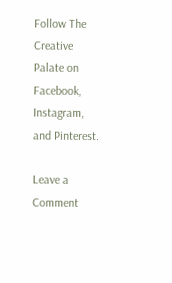Follow The Creative Palate on Facebook, Instagram, and Pinterest.

Leave a Comment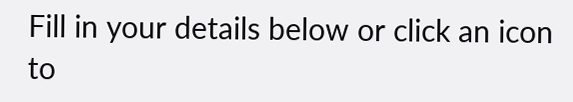Fill in your details below or click an icon to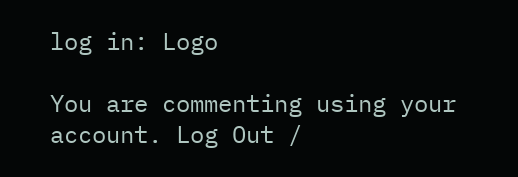log in: Logo

You are commenting using your account. Log Out /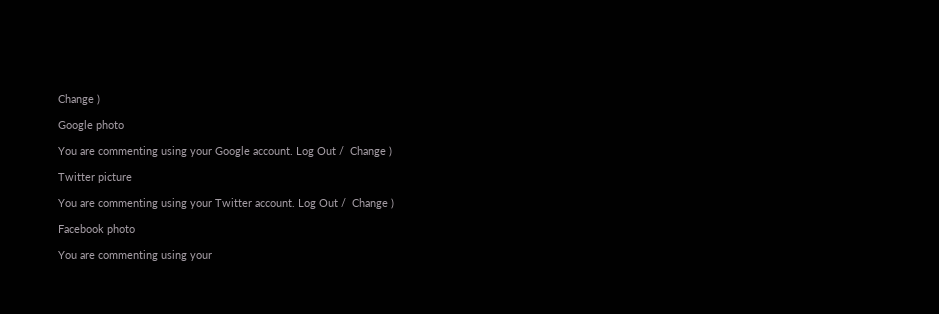Change )

Google photo

You are commenting using your Google account. Log Out /  Change )

Twitter picture

You are commenting using your Twitter account. Log Out /  Change )

Facebook photo

You are commenting using your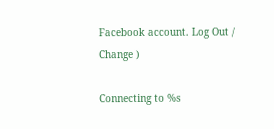Facebook account. Log Out /  Change )

Connecting to %s